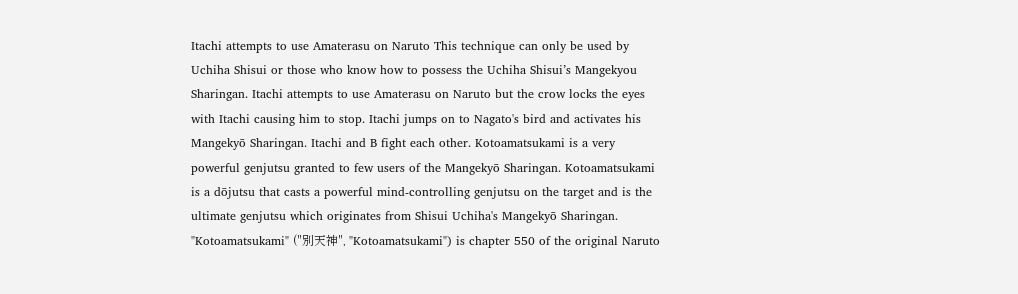Itachi attempts to use Amaterasu on Naruto This technique can only be used by Uchiha Shisui or those who know how to possess the Uchiha Shisui’s Mangekyou Sharingan. Itachi attempts to use Amaterasu on Naruto but the crow locks the eyes with Itachi causing him to stop. Itachi jumps on to Nagato's bird and activates his Mangekyō Sharingan. Itachi and B fight each other. Kotoamatsukami is a very powerful genjutsu granted to few users of the Mangekyō Sharingan. Kotoamatsukami is a dōjutsu that casts a powerful mind-controlling genjutsu on the target and is the ultimate genjutsu which originates from Shisui Uchiha's Mangekyō Sharingan. "Kotoamatsukami" ("別天神", "Kotoamatsukami") is chapter 550 of the original Naruto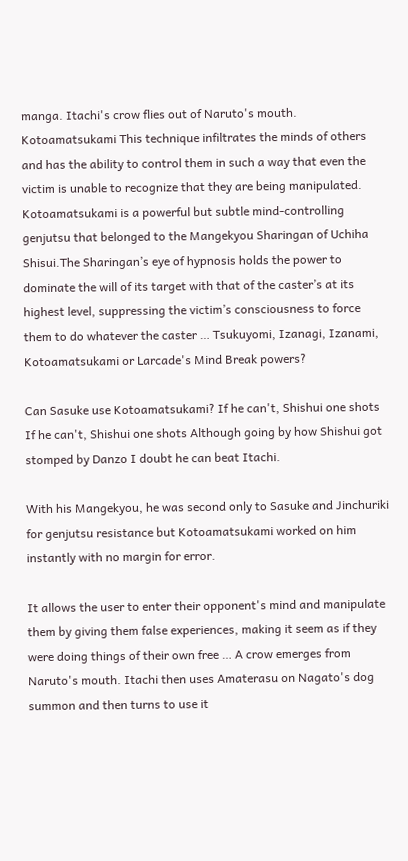manga. Itachi's crow flies out of Naruto's mouth. Kotoamatsukami This technique infiltrates the minds of others and has the ability to control them in such a way that even the victim is unable to recognize that they are being manipulated. Kotoamatsukami is a powerful but subtle mind-controlling genjutsu that belonged to the Mangekyou Sharingan of Uchiha Shisui.The Sharingan’s eye of hypnosis holds the power to dominate the will of its target with that of the caster’s at its highest level, suppressing the victim’s consciousness to force them to do whatever the caster … Tsukuyomi, Izanagi, Izanami, Kotoamatsukami or Larcade's Mind Break powers?

Can Sasuke use Kotoamatsukami? If he can't, Shishui one shots If he can't, Shishui one shots Although going by how Shishui got stomped by Danzo I doubt he can beat Itachi.

With his Mangekyou, he was second only to Sasuke and Jinchuriki for genjutsu resistance but Kotoamatsukami worked on him instantly with no margin for error.

It allows the user to enter their opponent's mind and manipulate them by giving them false experiences, making it seem as if they were doing things of their own free … A crow emerges from Naruto's mouth. Itachi then uses Amaterasu on Nagato's dog summon and then turns to use it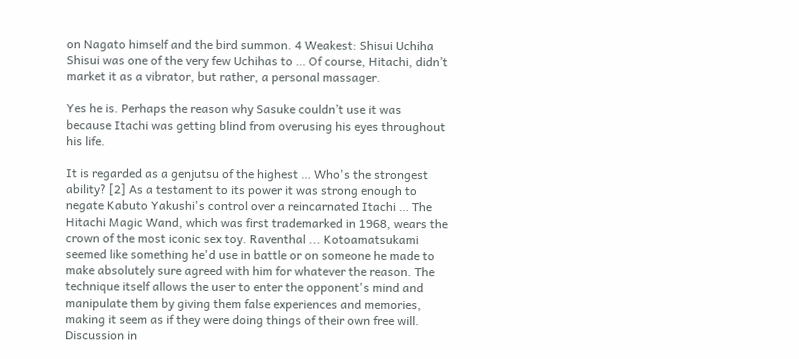on Nagato himself and the bird summon. 4 Weakest: Shisui Uchiha Shisui was one of the very few Uchihas to … Of course, Hitachi, didn’t market it as a vibrator, but rather, a personal massager.

Yes he is. Perhaps the reason why Sasuke couldn’t use it was because Itachi was getting blind from overusing his eyes throughout his life.

It is regarded as a genjutsu of the highest … Who's the strongest ability? [2] As a testament to its power it was strong enough to negate Kabuto Yakushi's control over a reincarnated Itachi … The Hitachi Magic Wand, which was first trademarked in 1968, wears the crown of the most iconic sex toy. Raventhal ... Kotoamatsukami seemed like something he'd use in battle or on someone he made to make absolutely sure agreed with him for whatever the reason. The technique itself allows the user to enter the opponent's mind and manipulate them by giving them false experiences and memories, making it seem as if they were doing things of their own free will. Discussion in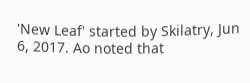'New Leaf' started by Skilatry, Jun 6, 2017. Ao noted that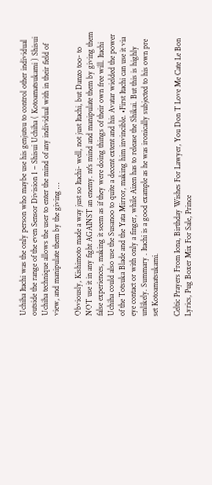Uchiha Itachi was the only person who maybe use his genjutsu to control other individual outside the range of the even Sensor Division 1 – Shisui Uchiha ( Kotoamatsukami ) Shisui Uchiha technique allows the user to enter the mind of any individual with in their field of view, and manipulate them by the giving …

Obviously, Kishimoto made a way just so Itachi- well, not just Itachi, but Danzo too- to NOT use it in any fight AGAINST an enemy. nt's mind and manipulate them by giving them false experiences, making it seem as if they were doing things of their own free will. Itachi Uchiha could also use the Susanoo to quite a decent extent and his Avatar wielded the power of the Totsuka Blade and the Yata Mirror, making him invincible. •First Itachi can use it via eye contact or with only a finger, while Aizen has to release the Shikai. But this is highly unlikely. Summary . Itachi is a good example as he was ironically subjected to his own pre set Kotoamatsukami.

Celtic Prayers From Iona, Birthday Wishes For Lawyer, You Don T Love Me Cate Le Bon Lyrics, Pug Boxer Mix For Sale, Prince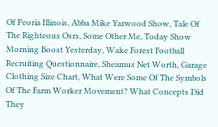Of Peoria Illinois, Abba Mike Yarwood Show, Tale Of The Righteous Osrs, Some Other Me, Today Show Morning Boost Yesterday, Wake Forest Football Recruiting Questionnaire, Sheamus Net Worth, Garage Clothing Size Chart, What Were Some Of The Symbols Of The Farm Worker Movement? What Concepts Did They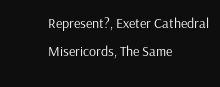Represent?, Exeter Cathedral Misericords, The Same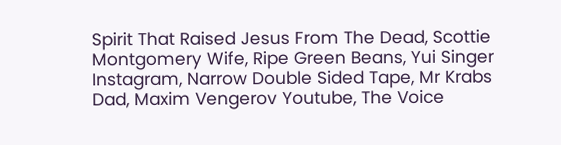Spirit That Raised Jesus From The Dead, Scottie Montgomery Wife, Ripe Green Beans, Yui Singer Instagram, Narrow Double Sided Tape, Mr Krabs Dad, Maxim Vengerov Youtube, The Voice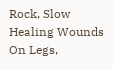Rock, Slow Healing Wounds On Legs,